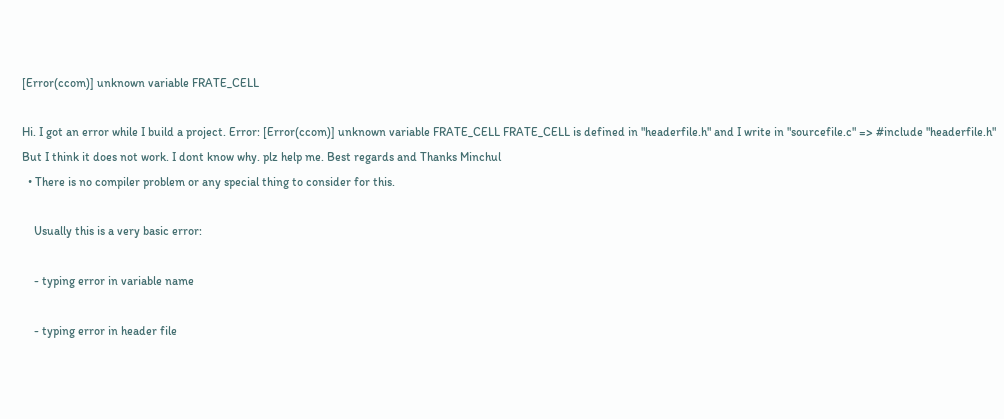[Error(ccom)] unknown variable FRATE_CELL

Hi. I got an error while I build a project. Error: [Error(ccom)] unknown variable FRATE_CELL FRATE_CELL is defined in "headerfile.h" and I write in "sourcefile.c" => #include "headerfile.h" But I think it does not work. I dont know why. plz help me. Best regards and Thanks Minchul
  • There is no compiler problem or any special thing to consider for this.

    Usually this is a very basic error:

    - typing error in variable name

    - typing error in header file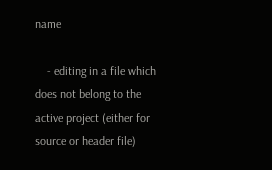name

    - editing in a file which does not belong to the active project (either for source or header file)